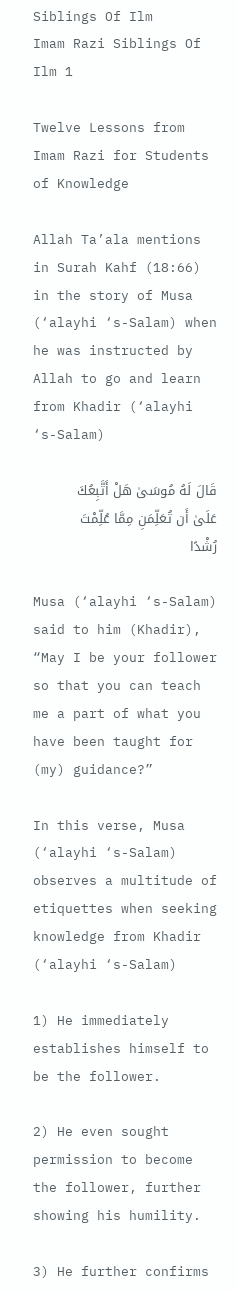Siblings Of Ilm
Imam Razi Siblings Of Ilm 1

Twelve Lessons from Imam Razi for Students of Knowledge

Allah Ta’ala mentions in Surah Kahf (18:66) in the story of Musa (‘alayhi ‘s-Salam) when he was instructed by Allah to go and learn from Khadir (‘alayhi ‘s-Salam)

قَالَ لَهُ مُوسَىٰ هَلْ أَتَّبِعُكَ عَلَىٰ أَن تُعَلِّمَنِ مِمَّا عُلِّمْتَ رُشْدًا

Musa (‘alayhi ‘s-Salam) said to him (Khadir), “May I be your follower so that you can teach me a part of what you have been taught for (my) guidance?”

In this verse, Musa (‘alayhi ‘s-Salam) observes a multitude of etiquettes when seeking knowledge from Khadir (‘alayhi ‘s-Salam)

1) He immediately establishes himself to be the follower.

2) He even sought permission to become the follower, further showing his humility.

3) He further confirms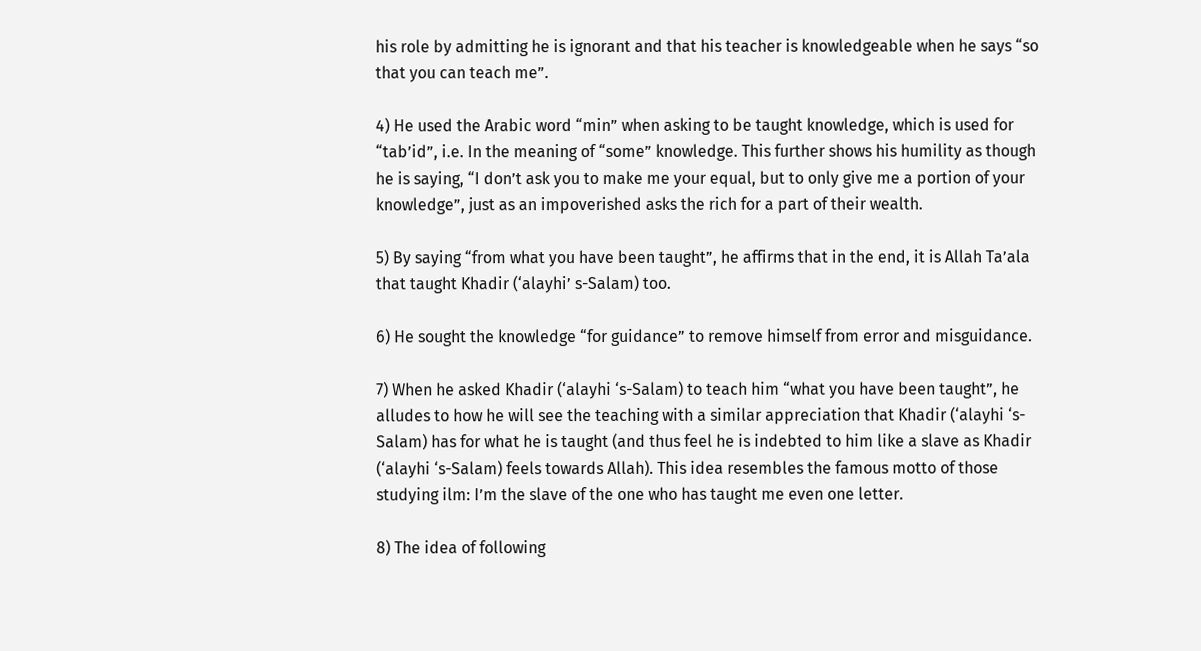his role by admitting he is ignorant and that his teacher is knowledgeable when he says “so that you can teach me”.

4) He used the Arabic word “min” when asking to be taught knowledge, which is used for “tab’id”, i.e. In the meaning of “some” knowledge. This further shows his humility as though he is saying, “I don’t ask you to make me your equal, but to only give me a portion of your knowledge”, just as an impoverished asks the rich for a part of their wealth.

5) By saying “from what you have been taught”, he affirms that in the end, it is Allah Ta’ala that taught Khadir (‘alayhi’ s-Salam) too.

6) He sought the knowledge “for guidance” to remove himself from error and misguidance.

7) When he asked Khadir (‘alayhi ‘s-Salam) to teach him “what you have been taught”, he alludes to how he will see the teaching with a similar appreciation that Khadir (‘alayhi ‘s-Salam) has for what he is taught (and thus feel he is indebted to him like a slave as Khadir (‘alayhi ‘s-Salam) feels towards Allah). This idea resembles the famous motto of those studying ilm: I’m the slave of the one who has taught me even one letter.

8) The idea of following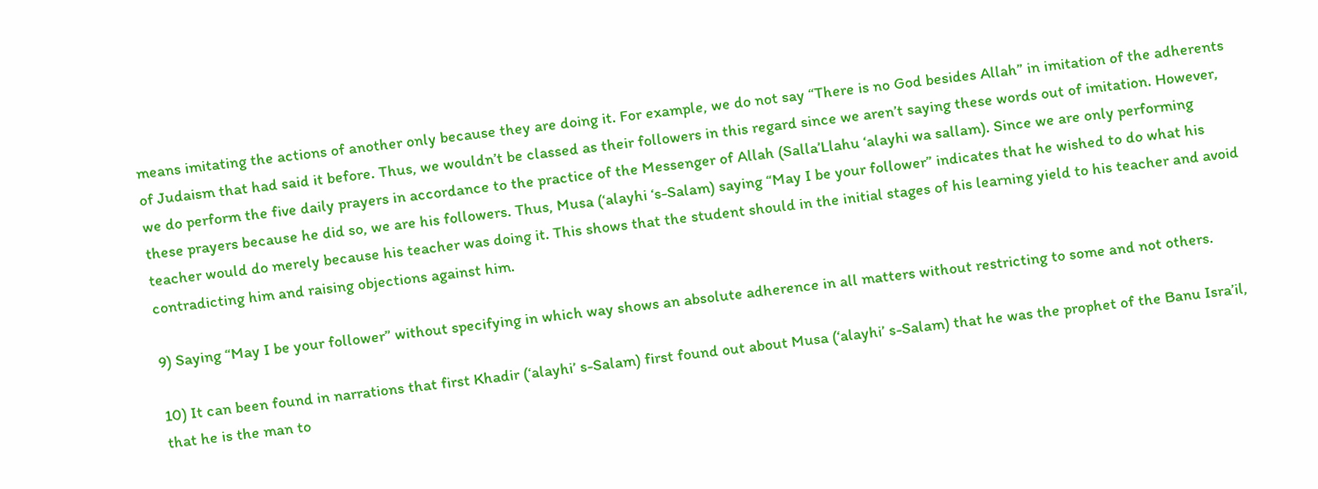means imitating the actions of another only because they are doing it. For example, we do not say “There is no God besides Allah” in imitation of the adherents of Judaism that had said it before. Thus, we wouldn’t be classed as their followers in this regard since we aren’t saying these words out of imitation. However, we do perform the five daily prayers in accordance to the practice of the Messenger of Allah (Salla’Llahu ‘alayhi wa sallam). Since we are only performing these prayers because he did so, we are his followers. Thus, Musa (‘alayhi ‘s-Salam) saying “May I be your follower” indicates that he wished to do what his teacher would do merely because his teacher was doing it. This shows that the student should in the initial stages of his learning yield to his teacher and avoid contradicting him and raising objections against him.

9) Saying “May I be your follower” without specifying in which way shows an absolute adherence in all matters without restricting to some and not others.

10) It can been found in narrations that first Khadir (‘alayhi’ s-Salam) first found out about Musa (‘alayhi’ s-Salam) that he was the prophet of the Banu Isra’il, that he is the man to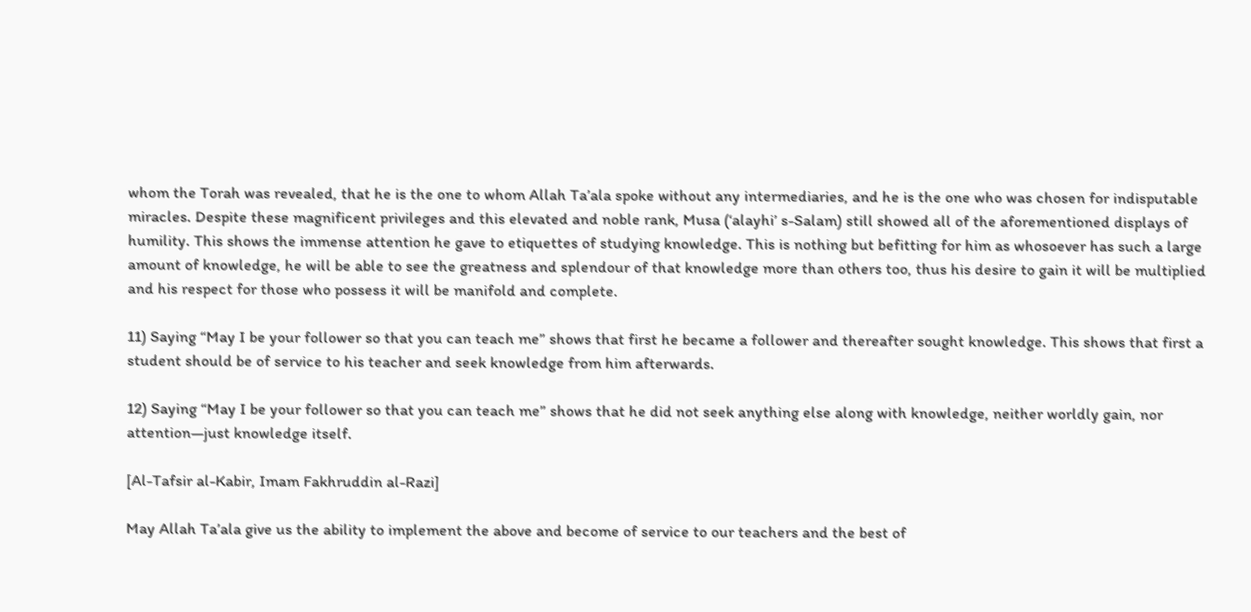whom the Torah was revealed, that he is the one to whom Allah Ta’ala spoke without any intermediaries, and he is the one who was chosen for indisputable miracles. Despite these magnificent privileges and this elevated and noble rank, Musa (‘alayhi’ s-Salam) still showed all of the aforementioned displays of humility. This shows the immense attention he gave to etiquettes of studying knowledge. This is nothing but befitting for him as whosoever has such a large amount of knowledge, he will be able to see the greatness and splendour of that knowledge more than others too, thus his desire to gain it will be multiplied and his respect for those who possess it will be manifold and complete.

11) Saying “May I be your follower so that you can teach me” shows that first he became a follower and thereafter sought knowledge. This shows that first a student should be of service to his teacher and seek knowledge from him afterwards.

12) Saying “May I be your follower so that you can teach me” shows that he did not seek anything else along with knowledge, neither worldly gain, nor attention—just knowledge itself.

[Al-Tafsir al-Kabir, Imam Fakhruddin al-Razi]

May Allah Ta’ala give us the ability to implement the above and become of service to our teachers and the best of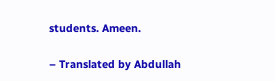students. Ameen.

– Translated by Abdullah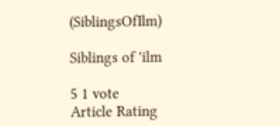(SiblingsOfIlm)

Siblings of 'ilm

5 1 vote
Article Rating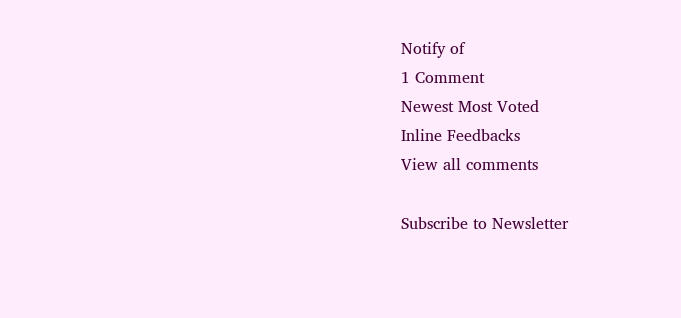Notify of
1 Comment
Newest Most Voted
Inline Feedbacks
View all comments

Subscribe to Newsletter